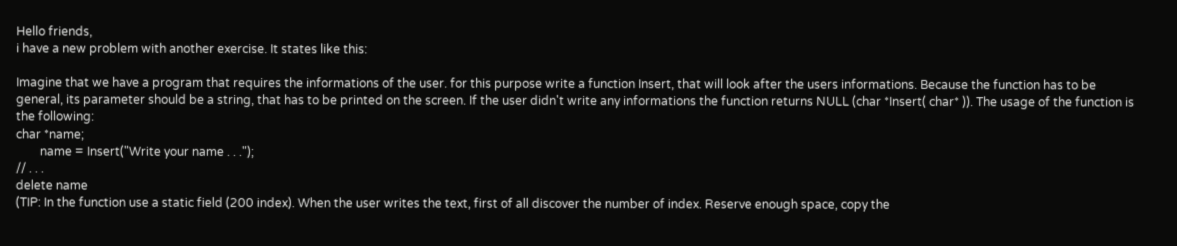Hello friends,
i have a new problem with another exercise. It states like this:

Imagine that we have a program that requires the informations of the user. for this purpose write a function Insert, that will look after the users informations. Because the function has to be general, its parameter should be a string, that has to be printed on the screen. If the user didn't write any informations the function returns NULL (char *Insert( char* )). The usage of the function is the following:
char *name;
        name = Insert("Write your name . . .");
// . . .
delete name
(TIP: In the function use a static field (200 index). When the user writes the text, first of all discover the number of index. Reserve enough space, copy the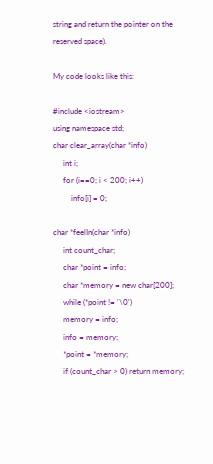string and return the pointer on the reserved space).

My code looks like this:

#include <iostream>
using namespace std;
char clear_array(char *info)
     int i;
     for (i==0; i < 200; i++)
         info[i] = 0;

char *feelIn(char *info)
     int count_char;
     char *point = info;
     char *memory = new char[200];
     while (*point != '\0')
     memory = info;
     info = memory;
     *point = *memory;
     if (count_char > 0) return memory;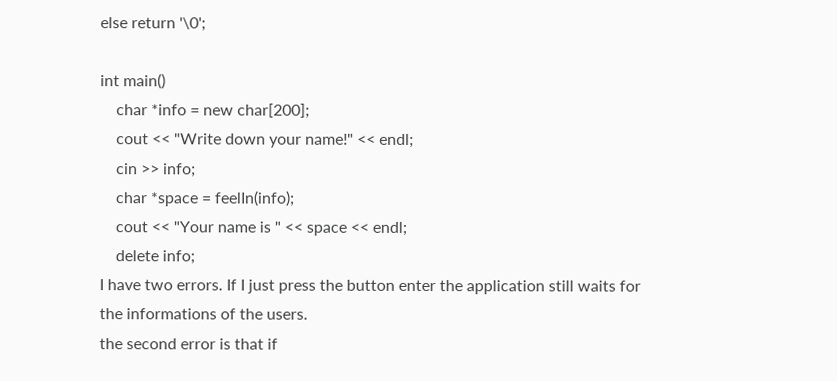else return '\0';

int main()
    char *info = new char[200];
    cout << "Write down your name!" << endl;
    cin >> info;
    char *space = feelIn(info);
    cout << "Your name is " << space << endl;
    delete info;
I have two errors. If I just press the button enter the application still waits for the informations of the users.
the second error is that if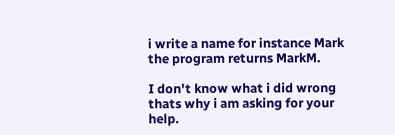i write a name for instance Mark
the program returns MarkM.

I don't know what i did wrong thats why i am asking for your help.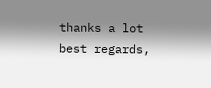thanks a lot
best regards,